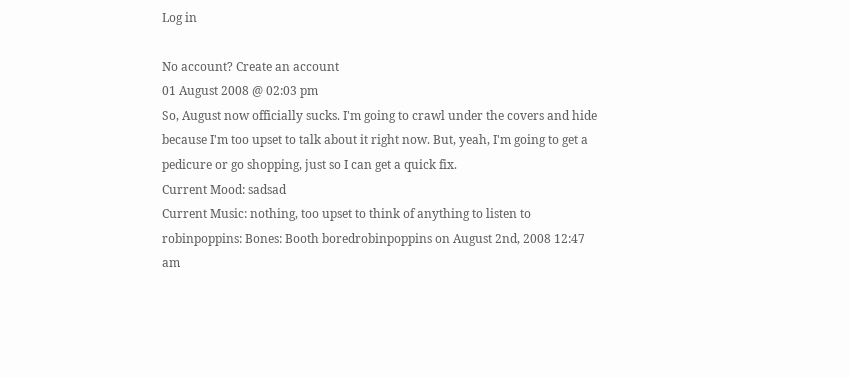Log in

No account? Create an account
01 August 2008 @ 02:03 pm
So, August now officially sucks. I'm going to crawl under the covers and hide because I'm too upset to talk about it right now. But, yeah, I'm going to get a pedicure or go shopping, just so I can get a quick fix.
Current Mood: sadsad
Current Music: nothing, too upset to think of anything to listen to
robinpoppins: Bones: Booth boredrobinpoppins on August 2nd, 2008 12:47 am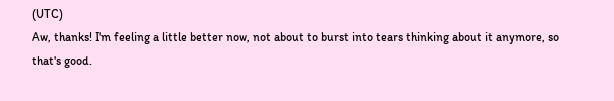(UTC)
Aw, thanks! I'm feeling a little better now, not about to burst into tears thinking about it anymore, so that's good.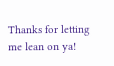Thanks for letting me lean on ya!